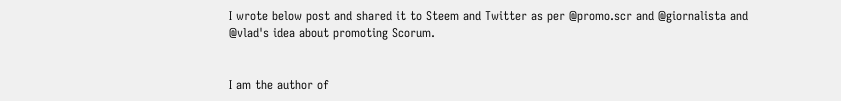I wrote below post and shared it to Steem and Twitter as per @promo.scr and @giornalista and @vlad's idea about promoting Scorum.


I am the author of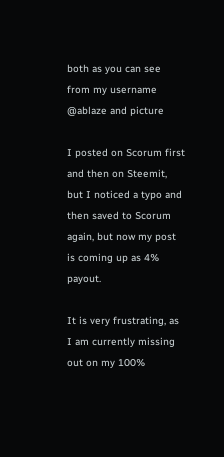both as you can see from my username @ablaze and picture

I posted on Scorum first and then on Steemit, but I noticed a typo and then saved to Scorum again, but now my post is coming up as 4% payout.

It is very frustrating, as I am currently missing out on my 100%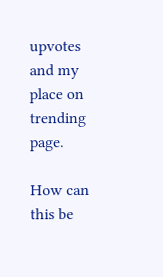upvotes and my place on trending page.

How can this be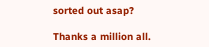sorted out asap?

Thanks a million all.